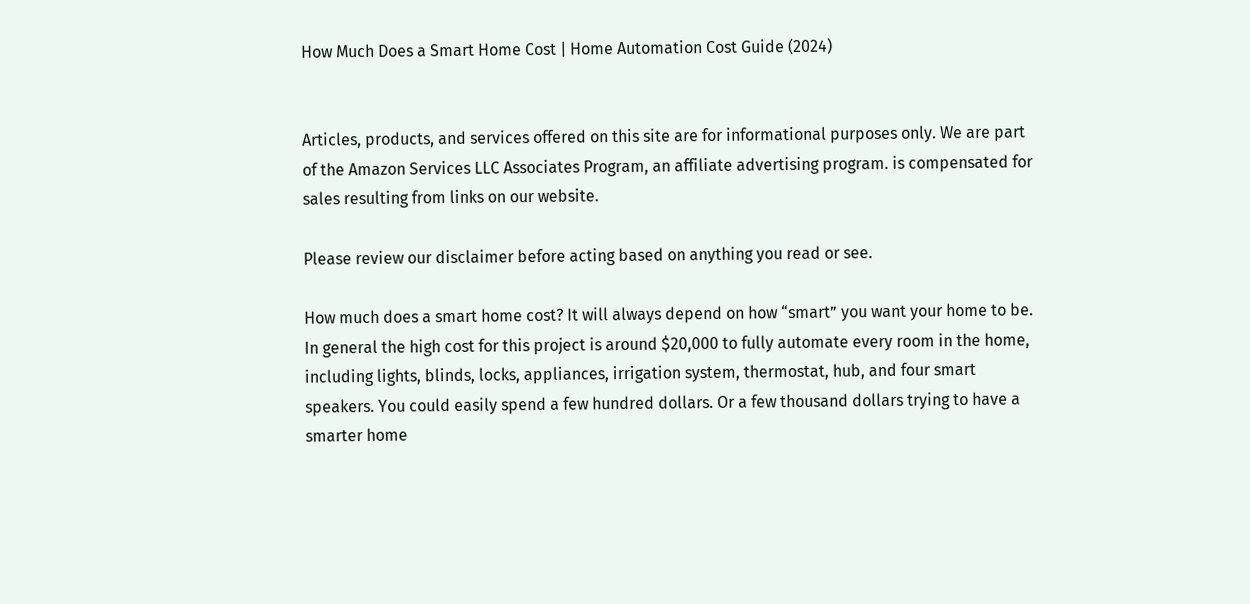How Much Does a Smart Home Cost | Home Automation Cost Guide (2024)


Articles, products, and services offered on this site are for informational purposes only. We are part of the Amazon Services LLC Associates Program, an affiliate advertising program. is compensated for sales resulting from links on our website.

Please review our disclaimer before acting based on anything you read or see.

How much does a smart home cost? It will always depend on how “smart” you want your home to be. In general the high cost for this project is around $20,000 to fully automate every room in the home, including lights, blinds, locks, appliances, irrigation system, thermostat, hub, and four smart speakers. You could easily spend a few hundred dollars. Or a few thousand dollars trying to have a smarter home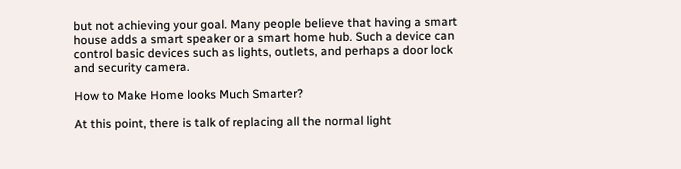but not achieving your goal. Many people believe that having a smart house adds a smart speaker or a smart home hub. Such a device can control basic devices such as lights, outlets, and perhaps a door lock and security camera.

How to Make Home looks Much Smarter?

At this point, there is talk of replacing all the normal light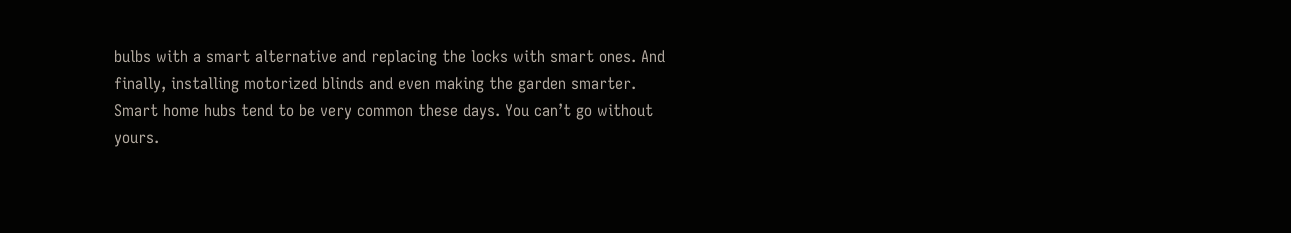bulbs with a smart alternative and replacing the locks with smart ones. And finally, installing motorized blinds and even making the garden smarter. Smart home hubs tend to be very common these days. You can’t go without yours.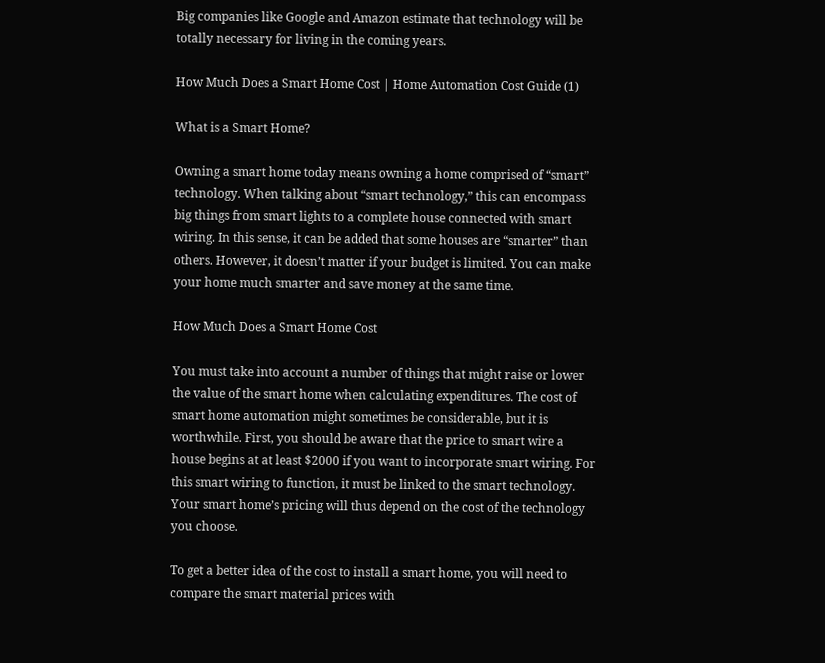Big companies like Google and Amazon estimate that technology will be totally necessary for living in the coming years.

How Much Does a Smart Home Cost | Home Automation Cost Guide (1)

What is a Smart Home?

Owning a smart home today means owning a home comprised of “smart” technology. When talking about “smart technology,” this can encompass big things from smart lights to a complete house connected with smart wiring. In this sense, it can be added that some houses are “smarter” than others. However, it doesn’t matter if your budget is limited. You can make your home much smarter and save money at the same time.

How Much Does a Smart Home Cost

You must take into account a number of things that might raise or lower the value of the smart home when calculating expenditures. The cost of smart home automation might sometimes be considerable, but it is worthwhile. First, you should be aware that the price to smart wire a house begins at at least $2000 if you want to incorporate smart wiring. For this smart wiring to function, it must be linked to the smart technology. Your smart home’s pricing will thus depend on the cost of the technology you choose.

To get a better idea of the cost to install a smart home, you will need to compare the smart material prices with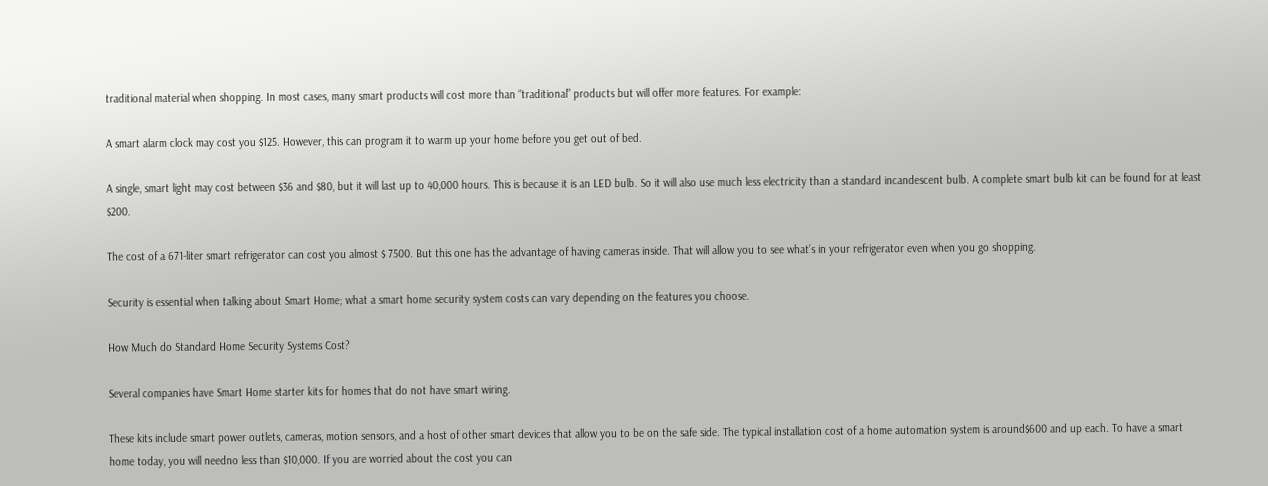traditional material when shopping. In most cases, many smart products will cost more than “traditional” products but will offer more features. For example:

A smart alarm clock may cost you $125. However, this can program it to warm up your home before you get out of bed.

A single, smart light may cost between $36 and $80, but it will last up to 40,000 hours. This is because it is an LED bulb. So it will also use much less electricity than a standard incandescent bulb. A complete smart bulb kit can be found for at least $200.

The cost of a 671-liter smart refrigerator can cost you almost $ 7500. But this one has the advantage of having cameras inside. That will allow you to see what’s in your refrigerator even when you go shopping.

Security is essential when talking about Smart Home; what a smart home security system costs can vary depending on the features you choose.

How Much do Standard Home Security Systems Cost?

Several companies have Smart Home starter kits for homes that do not have smart wiring.

These kits include smart power outlets, cameras, motion sensors, and a host of other smart devices that allow you to be on the safe side. The typical installation cost of a home automation system is around$600 and up each. To have a smart home today, you will needno less than $10,000. If you are worried about the cost you can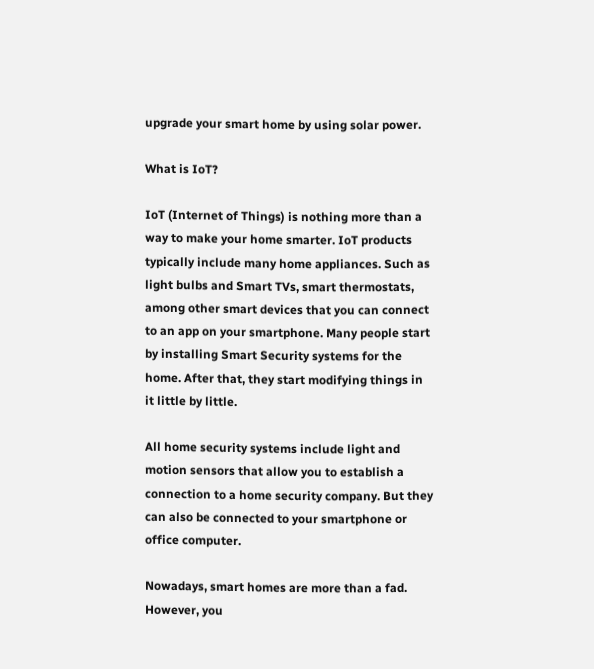upgrade your smart home by using solar power.

What is IoT?

IoT (Internet of Things) is nothing more than a way to make your home smarter. IoT products typically include many home appliances. Such as light bulbs and Smart TVs, smart thermostats, among other smart devices that you can connect to an app on your smartphone. Many people start by installing Smart Security systems for the home. After that, they start modifying things in it little by little.

All home security systems include light and motion sensors that allow you to establish a connection to a home security company. But they can also be connected to your smartphone or office computer.

Nowadays, smart homes are more than a fad. However, you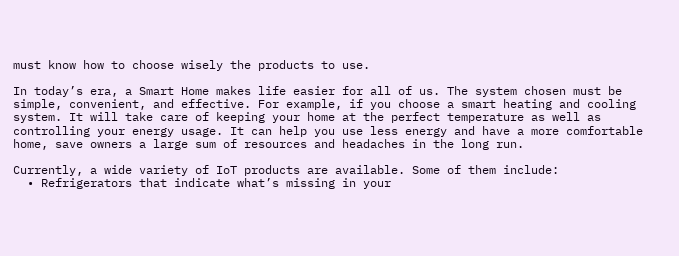must know how to choose wisely the products to use.

In today’s era, a Smart Home makes life easier for all of us. The system chosen must be simple, convenient, and effective. For example, if you choose a smart heating and cooling system. It will take care of keeping your home at the perfect temperature as well as controlling your energy usage. It can help you use less energy and have a more comfortable home, save owners a large sum of resources and headaches in the long run.

Currently, a wide variety of IoT products are available. Some of them include:
  • Refrigerators that indicate what’s missing in your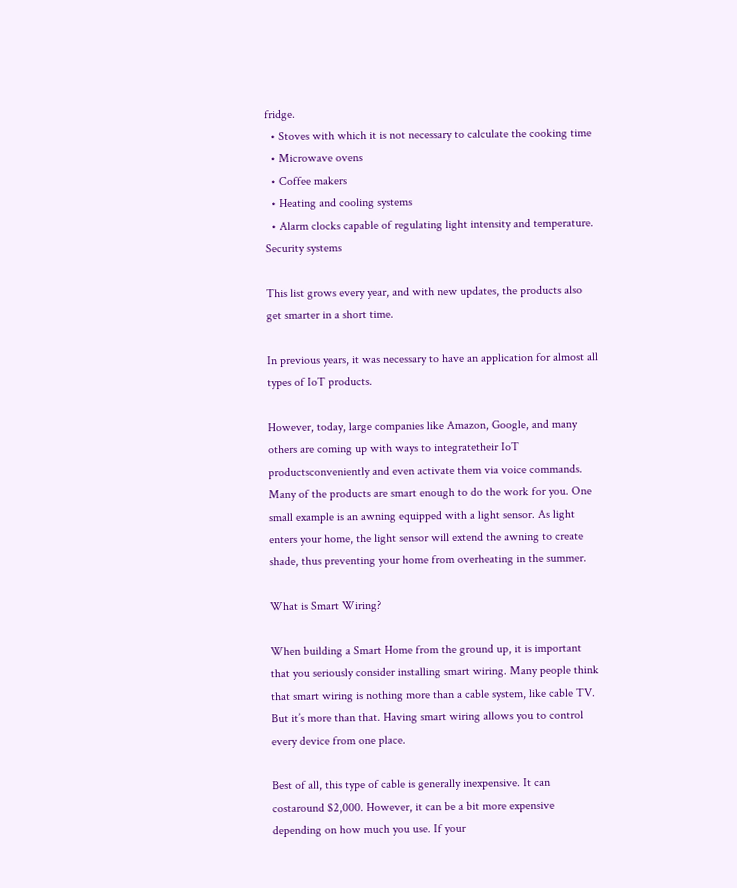fridge.
  • Stoves with which it is not necessary to calculate the cooking time
  • Microwave ovens
  • Coffee makers
  • Heating and cooling systems
  • Alarm clocks capable of regulating light intensity and temperature. Security systems

This list grows every year, and with new updates, the products also get smarter in a short time.

In previous years, it was necessary to have an application for almost all types of IoT products.

However, today, large companies like Amazon, Google, and many others are coming up with ways to integratetheir IoT productsconveniently and even activate them via voice commands. Many of the products are smart enough to do the work for you. One small example is an awning equipped with a light sensor. As light enters your home, the light sensor will extend the awning to create shade, thus preventing your home from overheating in the summer.

What is Smart Wiring?

When building a Smart Home from the ground up, it is important that you seriously consider installing smart wiring. Many people think that smart wiring is nothing more than a cable system, like cable TV. But it’s more than that. Having smart wiring allows you to control every device from one place.

Best of all, this type of cable is generally inexpensive. It can costaround $2,000. However, it can be a bit more expensive depending on how much you use. If your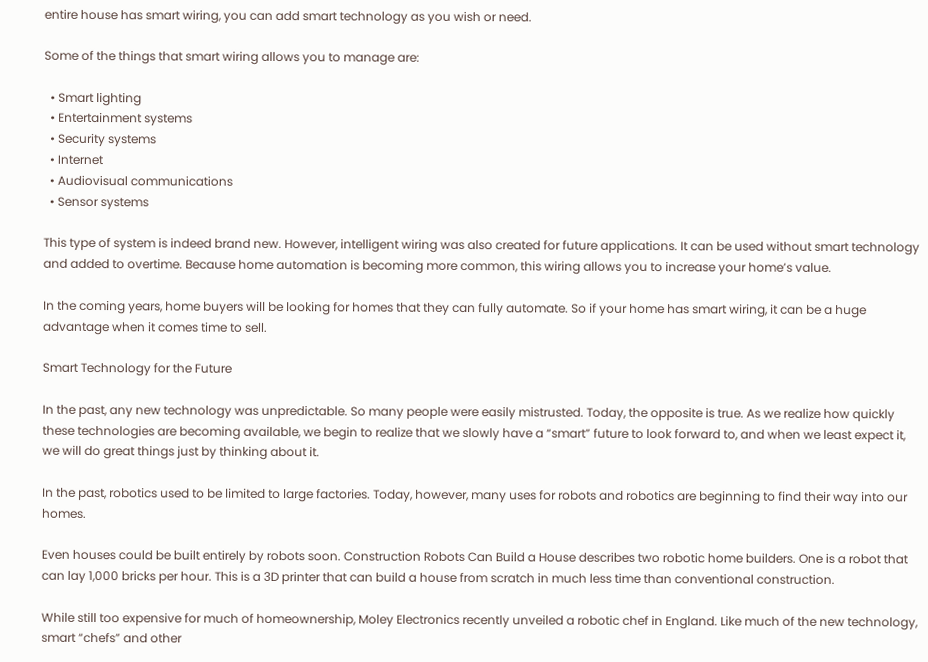entire house has smart wiring, you can add smart technology as you wish or need.

Some of the things that smart wiring allows you to manage are:

  • Smart lighting
  • Entertainment systems
  • Security systems
  • Internet
  • Audiovisual communications
  • Sensor systems

This type of system is indeed brand new. However, intelligent wiring was also created for future applications. It can be used without smart technology and added to overtime. Because home automation is becoming more common, this wiring allows you to increase your home’s value.

In the coming years, home buyers will be looking for homes that they can fully automate. So if your home has smart wiring, it can be a huge advantage when it comes time to sell.

Smart Technology for the Future

In the past, any new technology was unpredictable. So many people were easily mistrusted. Today, the opposite is true. As we realize how quickly these technologies are becoming available, we begin to realize that we slowly have a “smart” future to look forward to, and when we least expect it, we will do great things just by thinking about it.

In the past, robotics used to be limited to large factories. Today, however, many uses for robots and robotics are beginning to find their way into our homes.

Even houses could be built entirely by robots soon. Construction Robots Can Build a House describes two robotic home builders. One is a robot that can lay 1,000 bricks per hour. This is a 3D printer that can build a house from scratch in much less time than conventional construction.

While still too expensive for much of homeownership, Moley Electronics recently unveiled a robotic chef in England. Like much of the new technology, smart “chefs” and other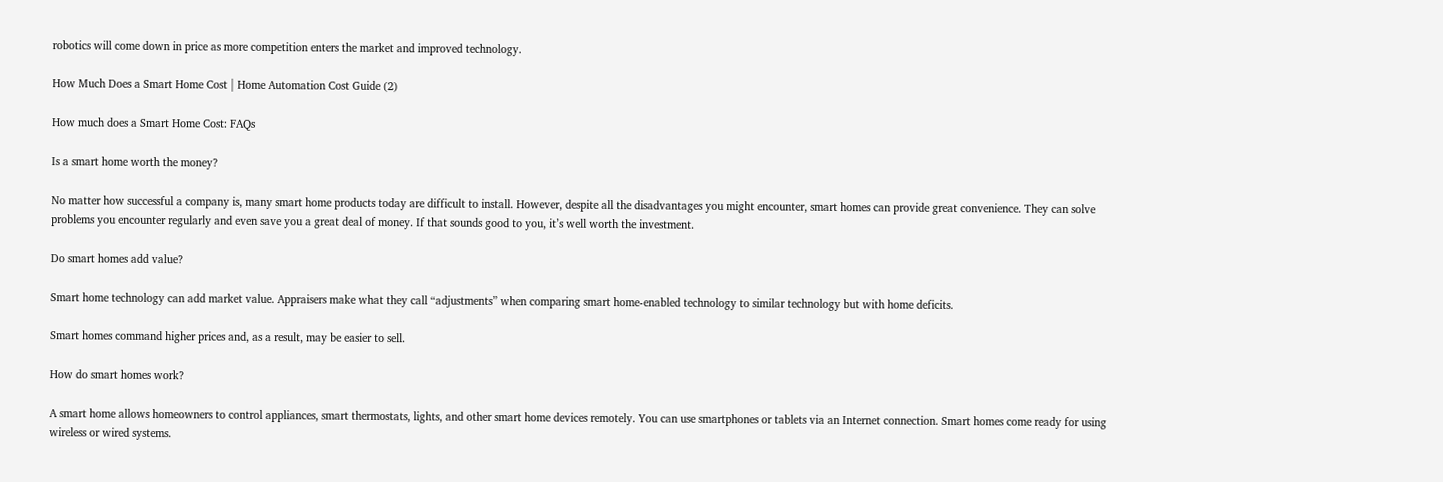robotics will come down in price as more competition enters the market and improved technology.

How Much Does a Smart Home Cost | Home Automation Cost Guide (2)

How much does a Smart Home Cost: FAQs

Is a smart home worth the money?

No matter how successful a company is, many smart home products today are difficult to install. However, despite all the disadvantages you might encounter, smart homes can provide great convenience. They can solve problems you encounter regularly and even save you a great deal of money. If that sounds good to you, it’s well worth the investment.

Do smart homes add value?

Smart home technology can add market value. Appraisers make what they call “adjustments” when comparing smart home-enabled technology to similar technology but with home deficits.

Smart homes command higher prices and, as a result, may be easier to sell.

How do smart homes work?

A smart home allows homeowners to control appliances, smart thermostats, lights, and other smart home devices remotely. You can use smartphones or tablets via an Internet connection. Smart homes come ready for using wireless or wired systems.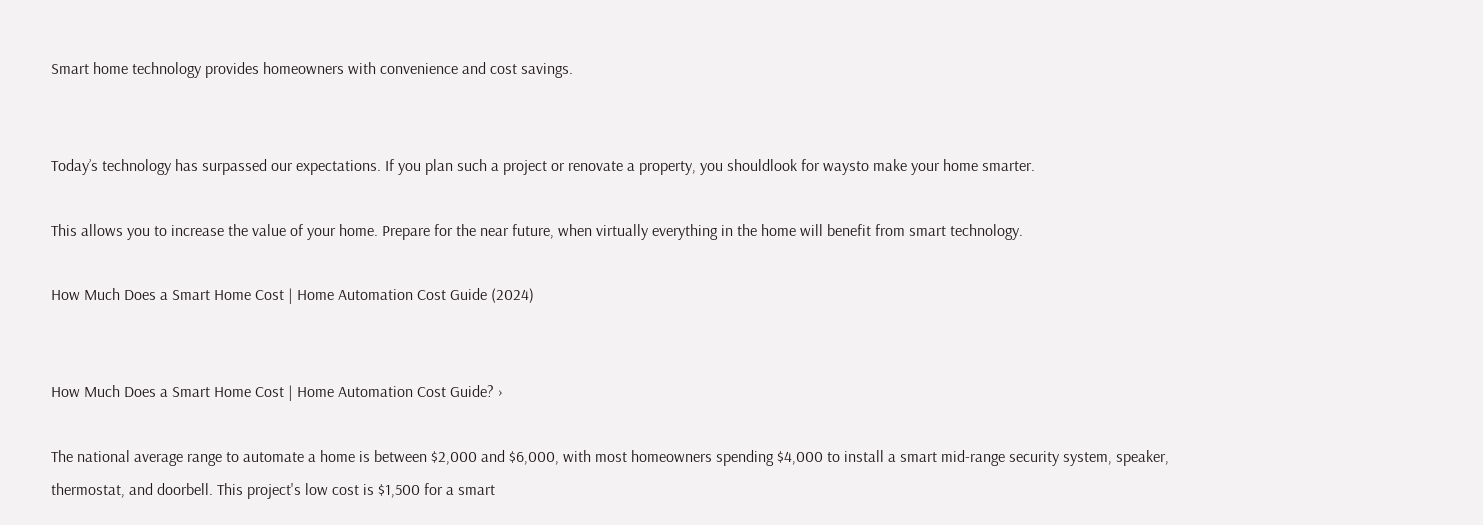Smart home technology provides homeowners with convenience and cost savings.


Today’s technology has surpassed our expectations. If you plan such a project or renovate a property, you shouldlook for waysto make your home smarter.

This allows you to increase the value of your home. Prepare for the near future, when virtually everything in the home will benefit from smart technology.

How Much Does a Smart Home Cost | Home Automation Cost Guide (2024)


How Much Does a Smart Home Cost | Home Automation Cost Guide? ›

The national average range to automate a home is between $2,000 and $6,000, with most homeowners spending $4,000 to install a smart mid-range security system, speaker, thermostat, and doorbell. This project's low cost is $1,500 for a smart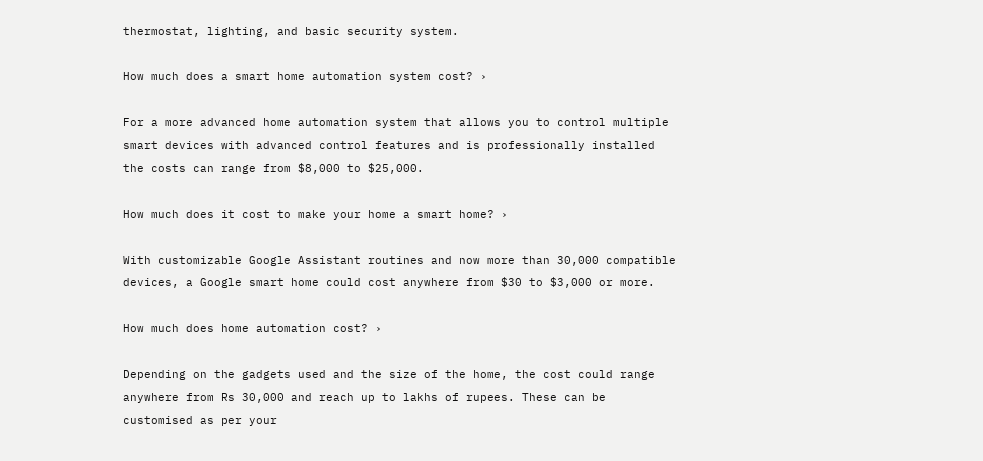thermostat, lighting, and basic security system.

How much does a smart home automation system cost? ›

For a more advanced home automation system that allows you to control multiple smart devices with advanced control features and is professionally installed the costs can range from $8,000 to $25,000.

How much does it cost to make your home a smart home? ›

With customizable Google Assistant routines and now more than 30,000 compatible devices, a Google smart home could cost anywhere from $30 to $3,000 or more.

How much does home automation cost? ›

Depending on the gadgets used and the size of the home, the cost could range anywhere from Rs 30,000 and reach up to lakhs of rupees. These can be customised as per your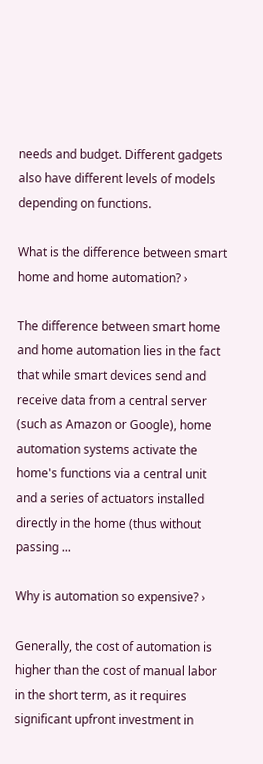needs and budget. Different gadgets also have different levels of models depending on functions.

What is the difference between smart home and home automation? ›

The difference between smart home and home automation lies in the fact that while smart devices send and receive data from a central server (such as Amazon or Google), home automation systems activate the home's functions via a central unit and a series of actuators installed directly in the home (thus without passing ...

Why is automation so expensive? ›

Generally, the cost of automation is higher than the cost of manual labor in the short term, as it requires significant upfront investment in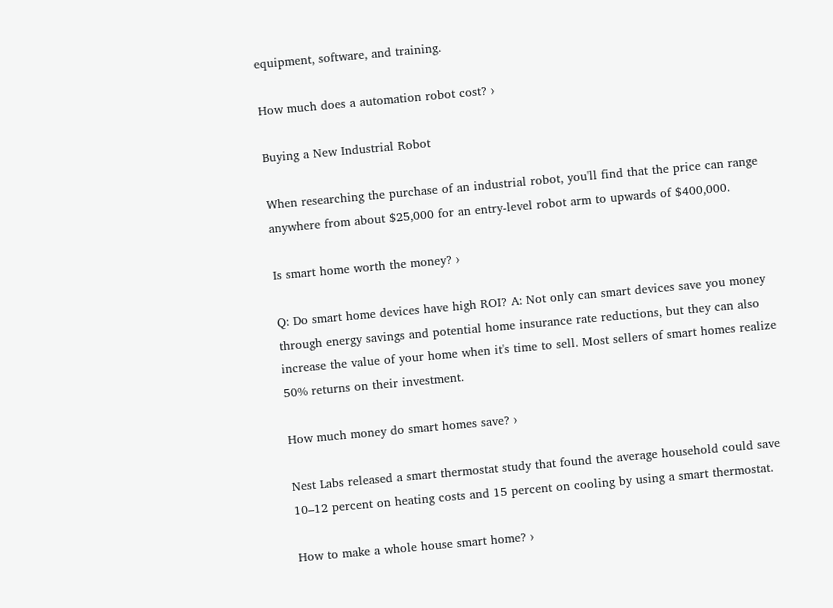equipment, software, and training.

How much does a automation robot cost? ›

Buying a New Industrial Robot

When researching the purchase of an industrial robot, you'll find that the price can range anywhere from about $25,000 for an entry-level robot arm to upwards of $400,000.

Is smart home worth the money? ›

Q: Do smart home devices have high ROI? A: Not only can smart devices save you money through energy savings and potential home insurance rate reductions, but they can also increase the value of your home when it's time to sell. Most sellers of smart homes realize 50% returns on their investment.

How much money do smart homes save? ›

Nest Labs released a smart thermostat study that found the average household could save 10–12 percent on heating costs and 15 percent on cooling by using a smart thermostat.

How to make a whole house smart home? ›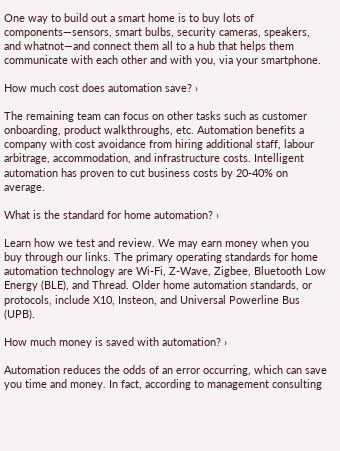One way to build out a smart home is to buy lots of components—sensors, smart bulbs, security cameras, speakers, and whatnot—and connect them all to a hub that helps them communicate with each other and with you, via your smartphone.

How much cost does automation save? ›

The remaining team can focus on other tasks such as customer onboarding, product walkthroughs, etc. Automation benefits a company with cost avoidance from hiring additional staff, labour arbitrage, accommodation, and infrastructure costs. Intelligent automation has proven to cut business costs by 20-40% on average.

What is the standard for home automation? ›

Learn how we test and review. We may earn money when you buy through our links. The primary operating standards for home automation technology are Wi-Fi, Z-Wave, Zigbee, Bluetooth Low Energy (BLE), and Thread. Older home automation standards, or protocols, include X10, Insteon, and Universal Powerline Bus (UPB).

How much money is saved with automation? ›

Automation reduces the odds of an error occurring, which can save you time and money. In fact, according to management consulting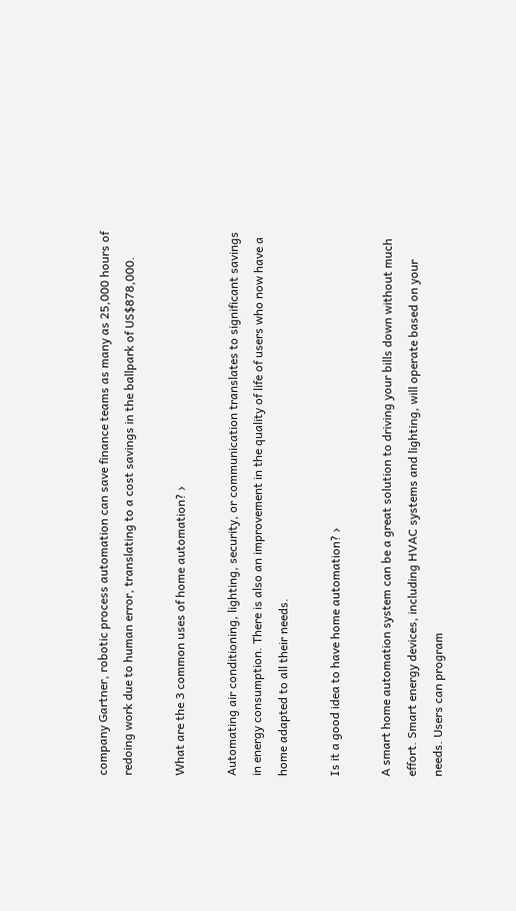company Gartner, robotic process automation can save finance teams as many as 25,000 hours of redoing work due to human error, translating to a cost savings in the ballpark of US$878,000.

What are the 3 common uses of home automation? ›

Automating air conditioning, lighting, security, or communication translates to significant savings in energy consumption. There is also an improvement in the quality of life of users who now have a home adapted to all their needs.

Is it a good idea to have home automation? ›

A smart home automation system can be a great solution to driving your bills down without much effort. Smart energy devices, including HVAC systems and lighting, will operate based on your needs. Users can program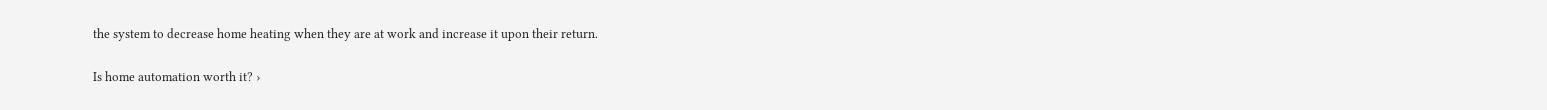the system to decrease home heating when they are at work and increase it upon their return.

Is home automation worth it? ›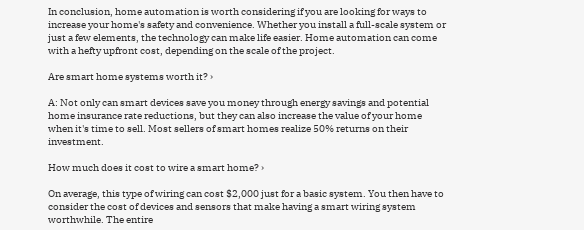In conclusion, home automation is worth considering if you are looking for ways to increase your home's safety and convenience. Whether you install a full-scale system or just a few elements, the technology can make life easier. Home automation can come with a hefty upfront cost, depending on the scale of the project.

Are smart home systems worth it? ›

A: Not only can smart devices save you money through energy savings and potential home insurance rate reductions, but they can also increase the value of your home when it's time to sell. Most sellers of smart homes realize 50% returns on their investment.

How much does it cost to wire a smart home? ›

On average, this type of wiring can cost $2,000 just for a basic system. You then have to consider the cost of devices and sensors that make having a smart wiring system worthwhile. The entire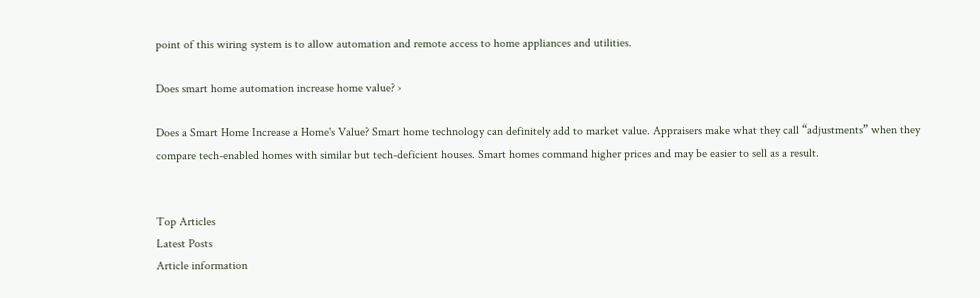point of this wiring system is to allow automation and remote access to home appliances and utilities.

Does smart home automation increase home value? ›

Does a Smart Home Increase a Home's Value? Smart home technology can definitely add to market value. Appraisers make what they call “adjustments” when they compare tech-enabled homes with similar but tech-deficient houses. Smart homes command higher prices and may be easier to sell as a result.


Top Articles
Latest Posts
Article information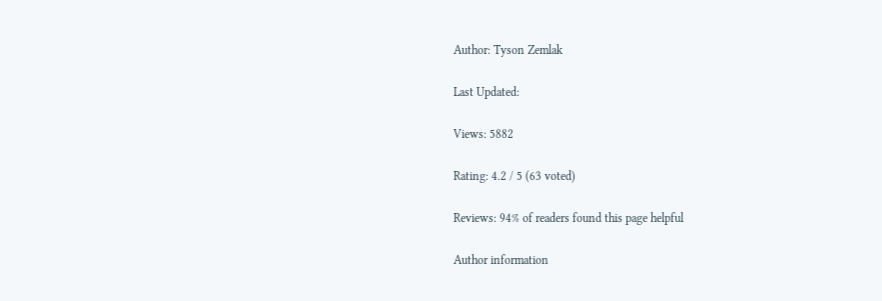Author: Tyson Zemlak

Last Updated:

Views: 5882

Rating: 4.2 / 5 (63 voted)

Reviews: 94% of readers found this page helpful

Author information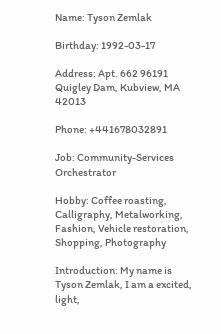Name: Tyson Zemlak

Birthday: 1992-03-17

Address: Apt. 662 96191 Quigley Dam, Kubview, MA 42013

Phone: +441678032891

Job: Community-Services Orchestrator

Hobby: Coffee roasting, Calligraphy, Metalworking, Fashion, Vehicle restoration, Shopping, Photography

Introduction: My name is Tyson Zemlak, I am a excited, light,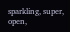sparkling, super, open,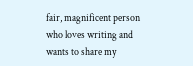fair, magnificent person who loves writing and wants to share my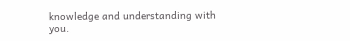knowledge and understanding with you.